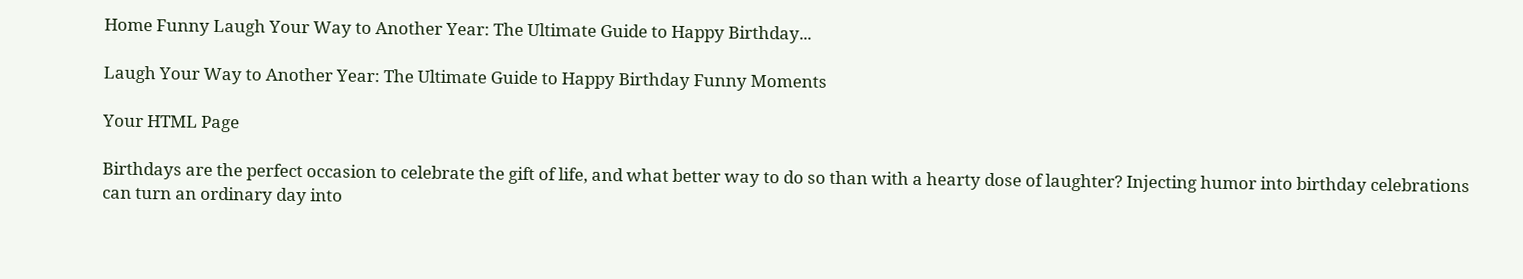Home Funny Laugh Your Way to Another Year: The Ultimate Guide to Happy Birthday...

Laugh Your Way to Another Year: The Ultimate Guide to Happy Birthday Funny Moments

Your HTML Page

Birthdays are the perfect occasion to celebrate the gift of life, and what better way to do so than with a hearty dose of laughter? Injecting humor into birthday celebrations can turn an ordinary day into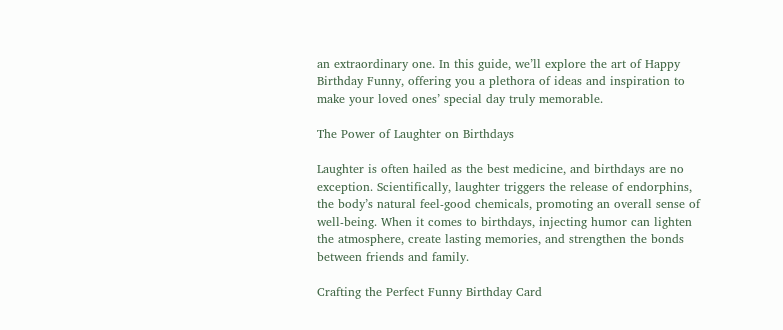an extraordinary one. In this guide, we’ll explore the art of Happy Birthday Funny, offering you a plethora of ideas and inspiration to make your loved ones’ special day truly memorable.

The Power of Laughter on Birthdays

Laughter is often hailed as the best medicine, and birthdays are no exception. Scientifically, laughter triggers the release of endorphins, the body’s natural feel-good chemicals, promoting an overall sense of well-being. When it comes to birthdays, injecting humor can lighten the atmosphere, create lasting memories, and strengthen the bonds between friends and family.

Crafting the Perfect Funny Birthday Card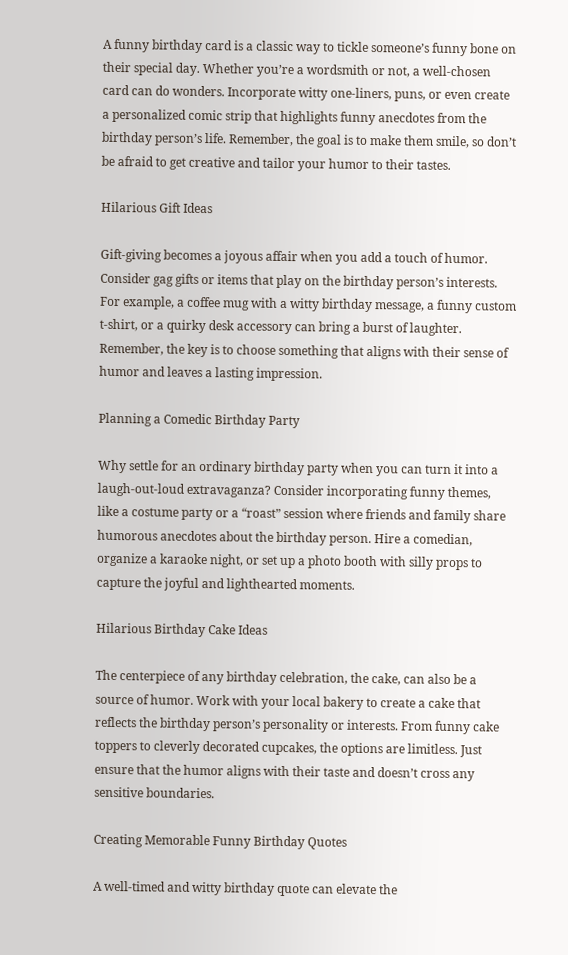A funny birthday card is a classic way to tickle someone’s funny bone on their special day. Whether you’re a wordsmith or not, a well-chosen card can do wonders. Incorporate witty one-liners, puns, or even create a personalized comic strip that highlights funny anecdotes from the birthday person’s life. Remember, the goal is to make them smile, so don’t be afraid to get creative and tailor your humor to their tastes.

Hilarious Gift Ideas

Gift-giving becomes a joyous affair when you add a touch of humor. Consider gag gifts or items that play on the birthday person’s interests. For example, a coffee mug with a witty birthday message, a funny custom t-shirt, or a quirky desk accessory can bring a burst of laughter. Remember, the key is to choose something that aligns with their sense of humor and leaves a lasting impression.

Planning a Comedic Birthday Party

Why settle for an ordinary birthday party when you can turn it into a laugh-out-loud extravaganza? Consider incorporating funny themes, like a costume party or a “roast” session where friends and family share humorous anecdotes about the birthday person. Hire a comedian, organize a karaoke night, or set up a photo booth with silly props to capture the joyful and lighthearted moments.

Hilarious Birthday Cake Ideas

The centerpiece of any birthday celebration, the cake, can also be a source of humor. Work with your local bakery to create a cake that reflects the birthday person’s personality or interests. From funny cake toppers to cleverly decorated cupcakes, the options are limitless. Just ensure that the humor aligns with their taste and doesn’t cross any sensitive boundaries.

Creating Memorable Funny Birthday Quotes

A well-timed and witty birthday quote can elevate the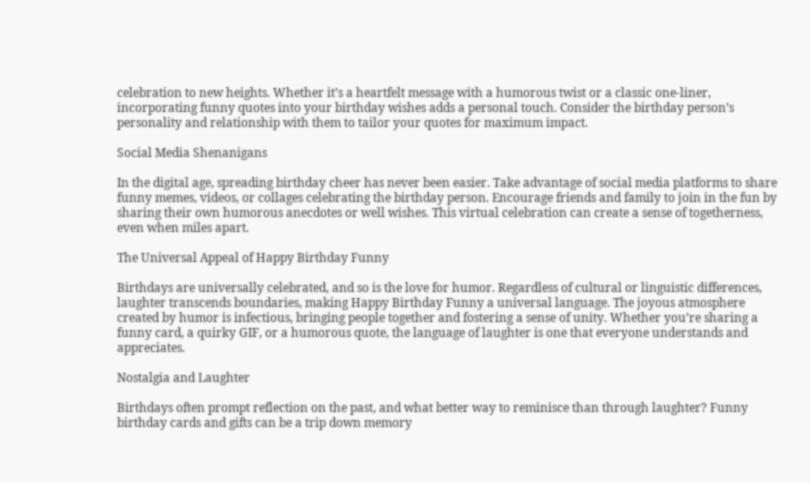celebration to new heights. Whether it’s a heartfelt message with a humorous twist or a classic one-liner, incorporating funny quotes into your birthday wishes adds a personal touch. Consider the birthday person’s personality and relationship with them to tailor your quotes for maximum impact.

Social Media Shenanigans

In the digital age, spreading birthday cheer has never been easier. Take advantage of social media platforms to share funny memes, videos, or collages celebrating the birthday person. Encourage friends and family to join in the fun by sharing their own humorous anecdotes or well wishes. This virtual celebration can create a sense of togetherness, even when miles apart.

The Universal Appeal of Happy Birthday Funny

Birthdays are universally celebrated, and so is the love for humor. Regardless of cultural or linguistic differences, laughter transcends boundaries, making Happy Birthday Funny a universal language. The joyous atmosphere created by humor is infectious, bringing people together and fostering a sense of unity. Whether you’re sharing a funny card, a quirky GIF, or a humorous quote, the language of laughter is one that everyone understands and appreciates.

Nostalgia and Laughter

Birthdays often prompt reflection on the past, and what better way to reminisce than through laughter? Funny birthday cards and gifts can be a trip down memory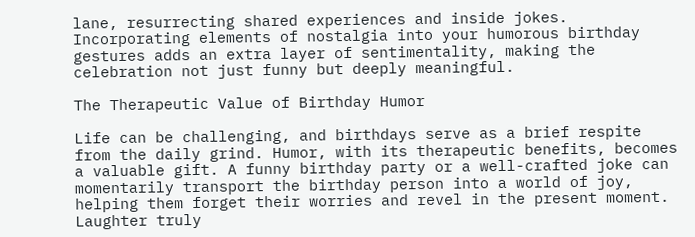lane, resurrecting shared experiences and inside jokes. Incorporating elements of nostalgia into your humorous birthday gestures adds an extra layer of sentimentality, making the celebration not just funny but deeply meaningful.

The Therapeutic Value of Birthday Humor

Life can be challenging, and birthdays serve as a brief respite from the daily grind. Humor, with its therapeutic benefits, becomes a valuable gift. A funny birthday party or a well-crafted joke can momentarily transport the birthday person into a world of joy, helping them forget their worries and revel in the present moment. Laughter truly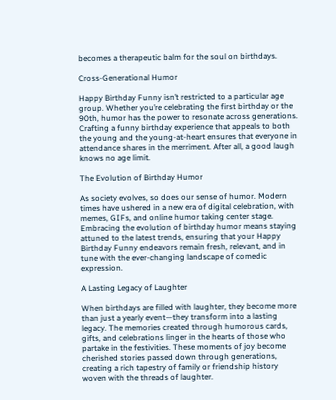becomes a therapeutic balm for the soul on birthdays.

Cross-Generational Humor

Happy Birthday Funny isn’t restricted to a particular age group. Whether you’re celebrating the first birthday or the 90th, humor has the power to resonate across generations. Crafting a funny birthday experience that appeals to both the young and the young-at-heart ensures that everyone in attendance shares in the merriment. After all, a good laugh knows no age limit.

The Evolution of Birthday Humor

As society evolves, so does our sense of humor. Modern times have ushered in a new era of digital celebration, with memes, GIFs, and online humor taking center stage. Embracing the evolution of birthday humor means staying attuned to the latest trends, ensuring that your Happy Birthday Funny endeavors remain fresh, relevant, and in tune with the ever-changing landscape of comedic expression.

A Lasting Legacy of Laughter

When birthdays are filled with laughter, they become more than just a yearly event—they transform into a lasting legacy. The memories created through humorous cards, gifts, and celebrations linger in the hearts of those who partake in the festivities. These moments of joy become cherished stories passed down through generations, creating a rich tapestry of family or friendship history woven with the threads of laughter.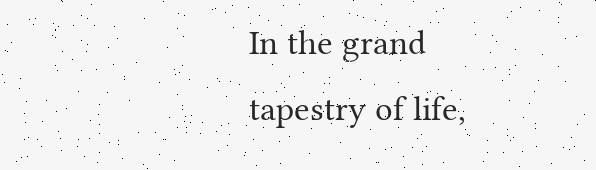In the grand tapestry of life,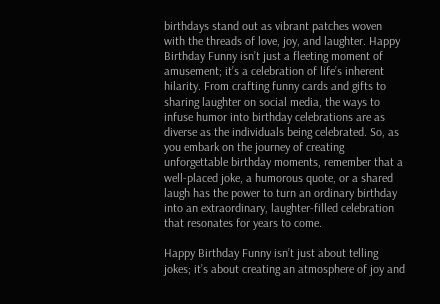birthdays stand out as vibrant patches woven with the threads of love, joy, and laughter. Happy Birthday Funny isn’t just a fleeting moment of amusement; it’s a celebration of life’s inherent hilarity. From crafting funny cards and gifts to sharing laughter on social media, the ways to infuse humor into birthday celebrations are as diverse as the individuals being celebrated. So, as you embark on the journey of creating unforgettable birthday moments, remember that a well-placed joke, a humorous quote, or a shared laugh has the power to turn an ordinary birthday into an extraordinary, laughter-filled celebration that resonates for years to come.

Happy Birthday Funny isn’t just about telling jokes; it’s about creating an atmosphere of joy and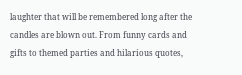laughter that will be remembered long after the candles are blown out. From funny cards and gifts to themed parties and hilarious quotes,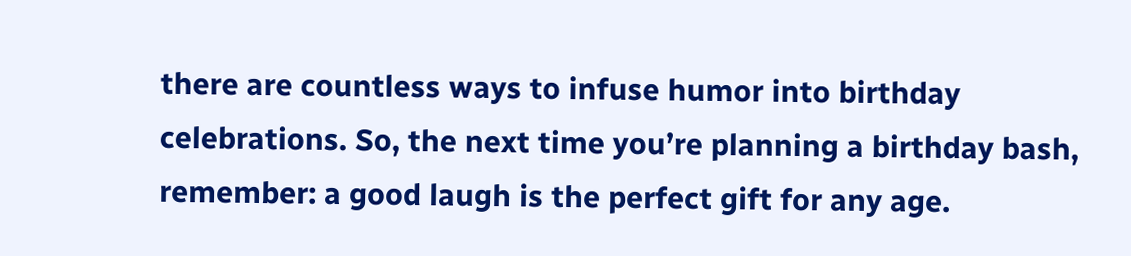there are countless ways to infuse humor into birthday celebrations. So, the next time you’re planning a birthday bash, remember: a good laugh is the perfect gift for any age.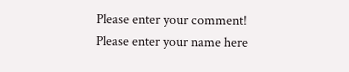Please enter your comment!
Please enter your name here